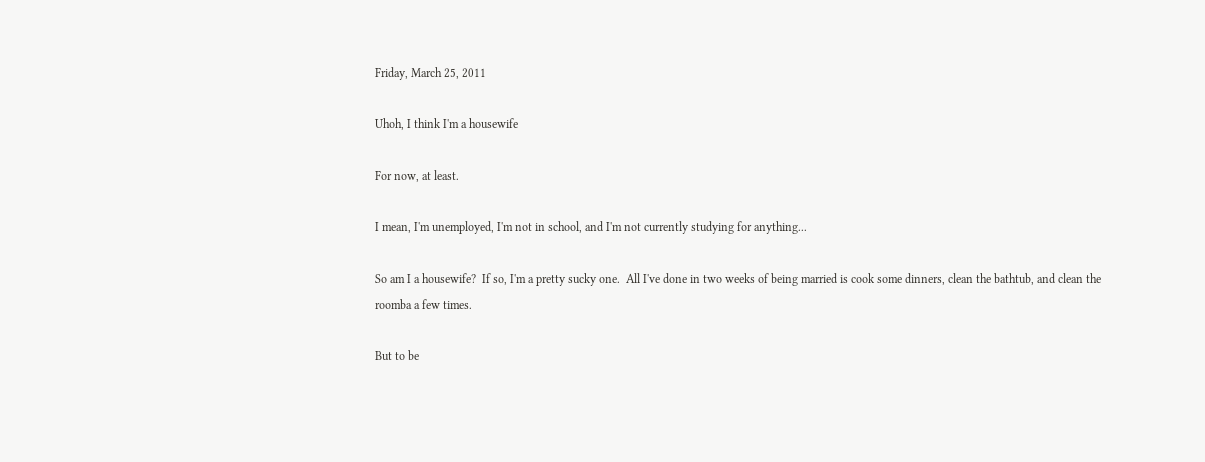Friday, March 25, 2011

Uhoh, I think I'm a housewife

For now, at least.

I mean, I'm unemployed, I'm not in school, and I'm not currently studying for anything...

So am I a housewife?  If so, I'm a pretty sucky one.  All I've done in two weeks of being married is cook some dinners, clean the bathtub, and clean the roomba a few times.

But to be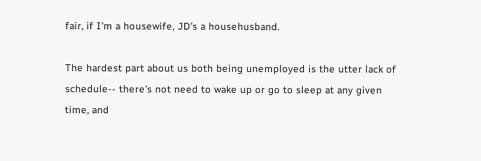fair, if I'm a housewife, JD's a househusband.

The hardest part about us both being unemployed is the utter lack of schedule-- there's not need to wake up or go to sleep at any given time, and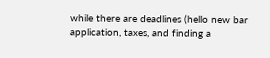while there are deadlines (hello new bar application, taxes, and finding a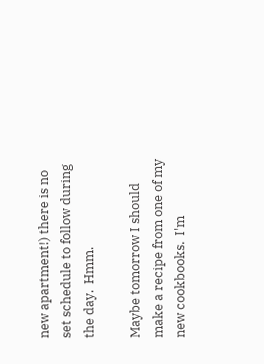new apartment!) there is no set schedule to follow during the day.  Hmm.

Maybe tomorrow I should make a recipe from one of my new cookbooks.  I'm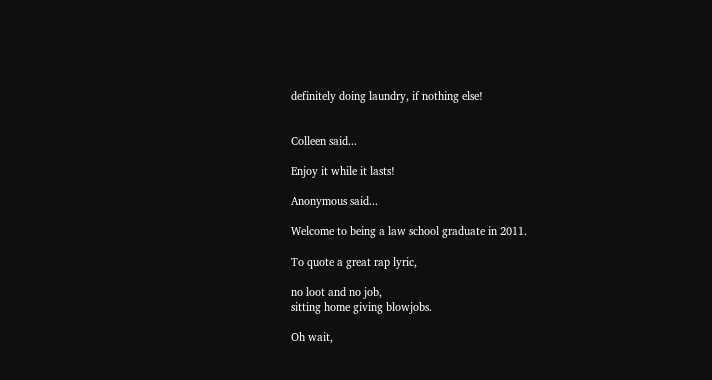definitely doing laundry, if nothing else!


Colleen said...

Enjoy it while it lasts!

Anonymous said...

Welcome to being a law school graduate in 2011.

To quote a great rap lyric,

no loot and no job,
sitting home giving blowjobs.

Oh wait,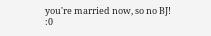you're married now, so no BJ! :0